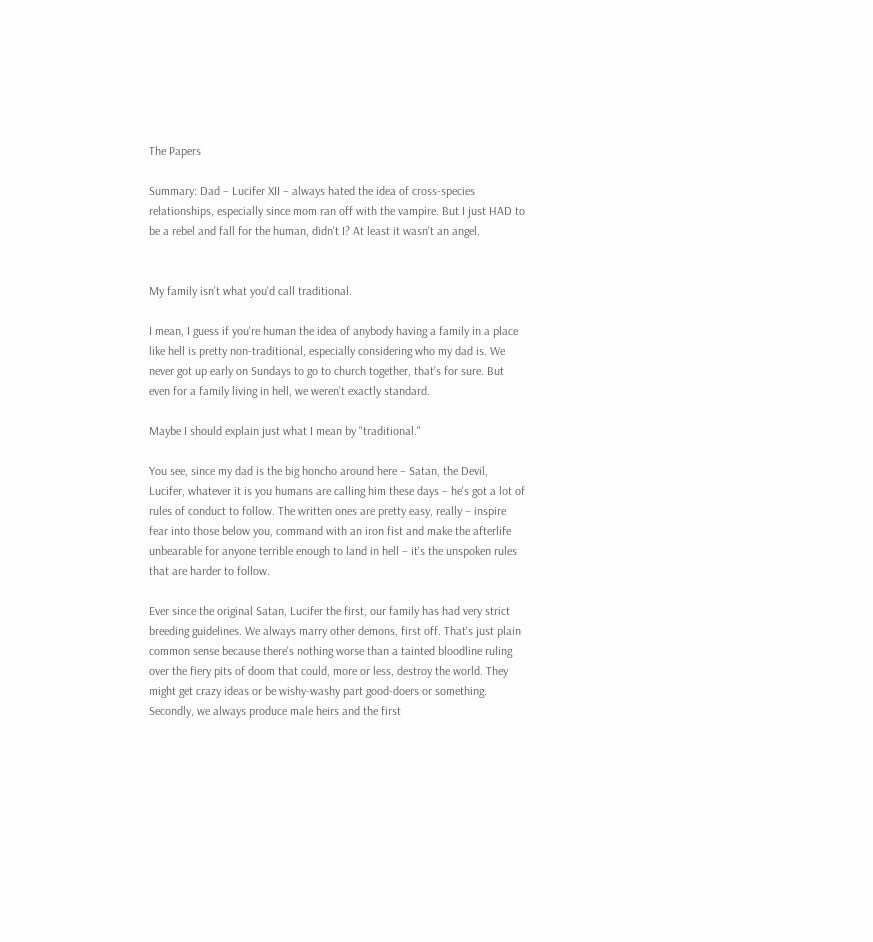The Papers

Summary: Dad – Lucifer XII – always hated the idea of cross-species relationships, especially since mom ran off with the vampire. But I just HAD to be a rebel and fall for the human, didn't I? At least it wasn't an angel.


My family isn't what you'd call traditional.

I mean, I guess if you're human the idea of anybody having a family in a place like hell is pretty non-traditional, especially considering who my dad is. We never got up early on Sundays to go to church together, that's for sure. But even for a family living in hell, we weren't exactly standard.

Maybe I should explain just what I mean by "traditional."

You see, since my dad is the big honcho around here – Satan, the Devil, Lucifer, whatever it is you humans are calling him these days – he's got a lot of rules of conduct to follow. The written ones are pretty easy, really – inspire fear into those below you, command with an iron fist and make the afterlife unbearable for anyone terrible enough to land in hell – it's the unspoken rules that are harder to follow.

Ever since the original Satan, Lucifer the first, our family has had very strict breeding guidelines. We always marry other demons, first off. That's just plain common sense because there's nothing worse than a tainted bloodline ruling over the fiery pits of doom that could, more or less, destroy the world. They might get crazy ideas or be wishy-washy part good-doers or something. Secondly, we always produce male heirs and the first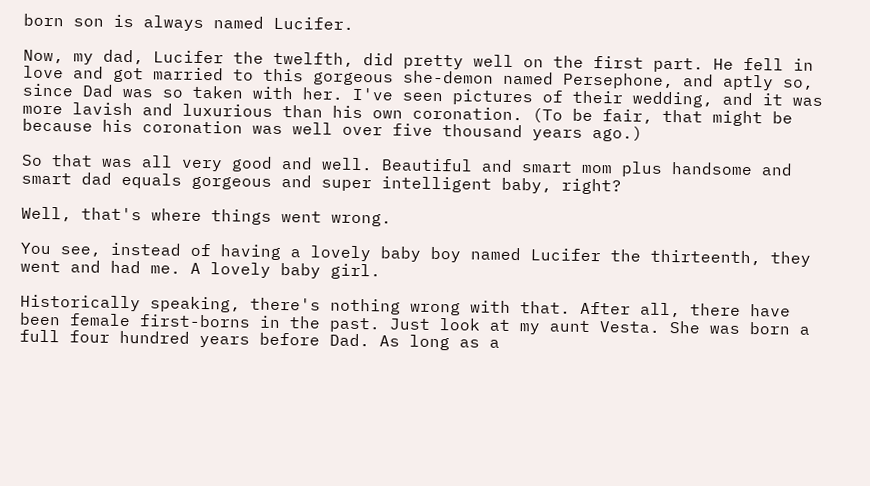born son is always named Lucifer.

Now, my dad, Lucifer the twelfth, did pretty well on the first part. He fell in love and got married to this gorgeous she-demon named Persephone, and aptly so, since Dad was so taken with her. I've seen pictures of their wedding, and it was more lavish and luxurious than his own coronation. (To be fair, that might be because his coronation was well over five thousand years ago.)

So that was all very good and well. Beautiful and smart mom plus handsome and smart dad equals gorgeous and super intelligent baby, right?

Well, that's where things went wrong.

You see, instead of having a lovely baby boy named Lucifer the thirteenth, they went and had me. A lovely baby girl.

Historically speaking, there's nothing wrong with that. After all, there have been female first-borns in the past. Just look at my aunt Vesta. She was born a full four hundred years before Dad. As long as a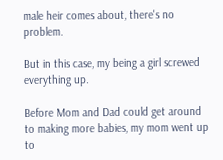male heir comes about, there's no problem.

But in this case, my being a girl screwed everything up.

Before Mom and Dad could get around to making more babies, my mom went up to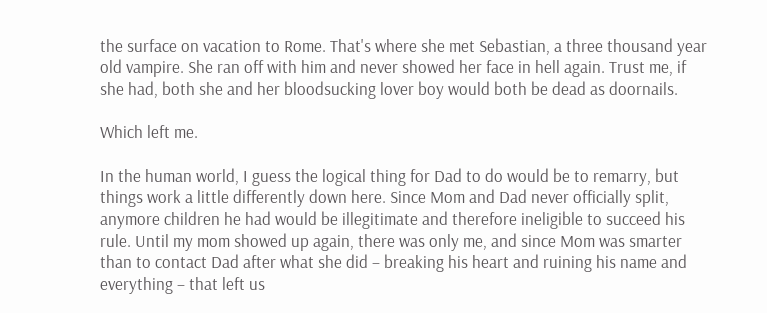the surface on vacation to Rome. That's where she met Sebastian, a three thousand year old vampire. She ran off with him and never showed her face in hell again. Trust me, if she had, both she and her bloodsucking lover boy would both be dead as doornails.

Which left me.

In the human world, I guess the logical thing for Dad to do would be to remarry, but things work a little differently down here. Since Mom and Dad never officially split, anymore children he had would be illegitimate and therefore ineligible to succeed his rule. Until my mom showed up again, there was only me, and since Mom was smarter than to contact Dad after what she did – breaking his heart and ruining his name and everything – that left us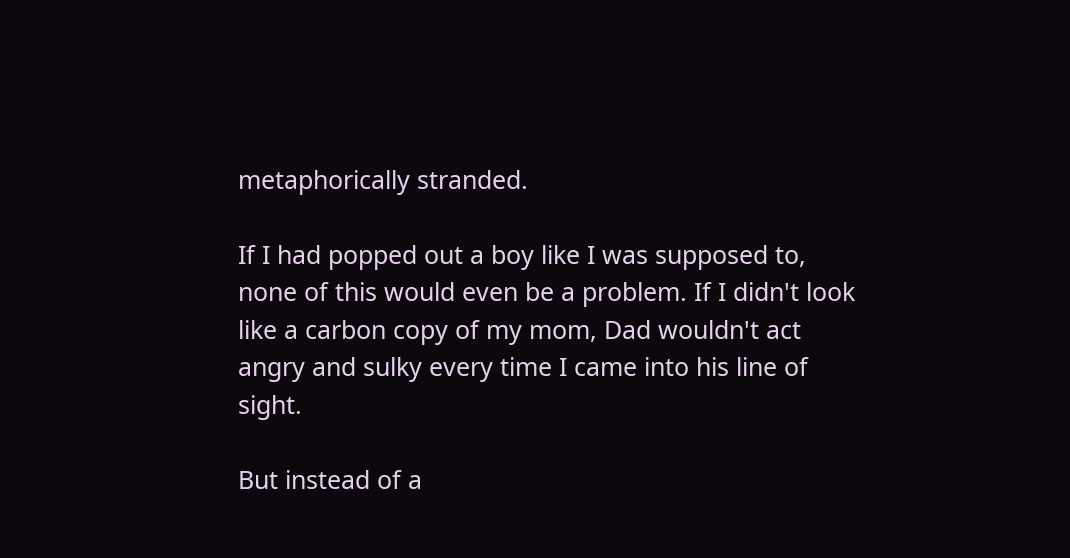metaphorically stranded.

If I had popped out a boy like I was supposed to, none of this would even be a problem. If I didn't look like a carbon copy of my mom, Dad wouldn't act angry and sulky every time I came into his line of sight.

But instead of a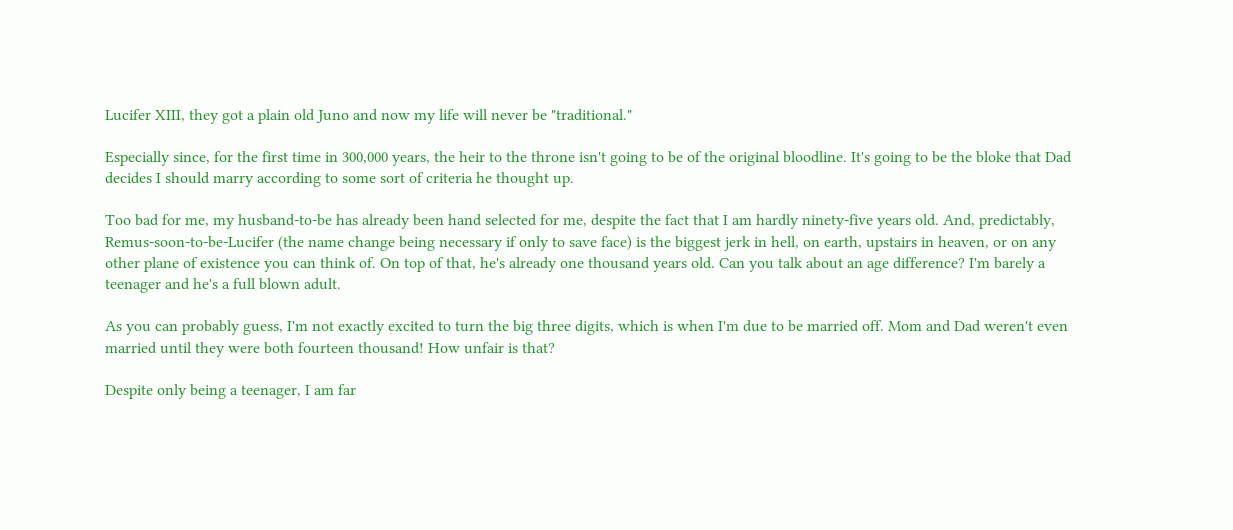Lucifer XIII, they got a plain old Juno and now my life will never be "traditional."

Especially since, for the first time in 300,000 years, the heir to the throne isn't going to be of the original bloodline. It's going to be the bloke that Dad decides I should marry according to some sort of criteria he thought up.

Too bad for me, my husband-to-be has already been hand selected for me, despite the fact that I am hardly ninety-five years old. And, predictably, Remus-soon-to-be-Lucifer (the name change being necessary if only to save face) is the biggest jerk in hell, on earth, upstairs in heaven, or on any other plane of existence you can think of. On top of that, he's already one thousand years old. Can you talk about an age difference? I'm barely a teenager and he's a full blown adult.

As you can probably guess, I'm not exactly excited to turn the big three digits, which is when I'm due to be married off. Mom and Dad weren't even married until they were both fourteen thousand! How unfair is that?

Despite only being a teenager, I am far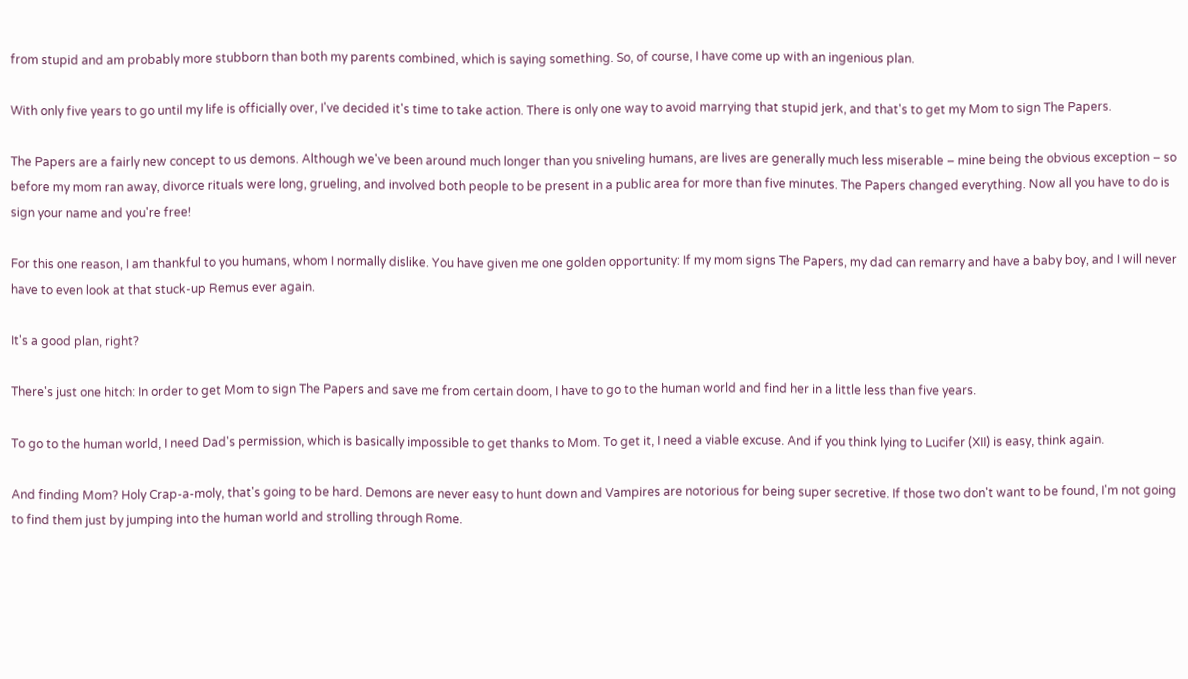from stupid and am probably more stubborn than both my parents combined, which is saying something. So, of course, I have come up with an ingenious plan.

With only five years to go until my life is officially over, I've decided it's time to take action. There is only one way to avoid marrying that stupid jerk, and that's to get my Mom to sign The Papers.

The Papers are a fairly new concept to us demons. Although we've been around much longer than you sniveling humans, are lives are generally much less miserable – mine being the obvious exception – so before my mom ran away, divorce rituals were long, grueling, and involved both people to be present in a public area for more than five minutes. The Papers changed everything. Now all you have to do is sign your name and you're free!

For this one reason, I am thankful to you humans, whom I normally dislike. You have given me one golden opportunity: If my mom signs The Papers, my dad can remarry and have a baby boy, and I will never have to even look at that stuck-up Remus ever again.

It's a good plan, right?

There's just one hitch: In order to get Mom to sign The Papers and save me from certain doom, I have to go to the human world and find her in a little less than five years.

To go to the human world, I need Dad's permission, which is basically impossible to get thanks to Mom. To get it, I need a viable excuse. And if you think lying to Lucifer (XII) is easy, think again.

And finding Mom? Holy Crap-a-moly, that's going to be hard. Demons are never easy to hunt down and Vampires are notorious for being super secretive. If those two don't want to be found, I'm not going to find them just by jumping into the human world and strolling through Rome.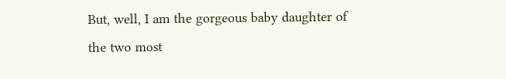But, well, I am the gorgeous baby daughter of the two most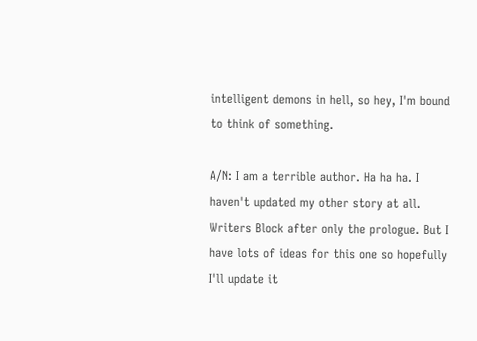intelligent demons in hell, so hey, I'm bound to think of something.

A/N: I am a terrible author. Ha ha ha. I haven't updated my other story at all. Writers Block after only the prologue. But I have lots of ideas for this one so hopefully I'll update it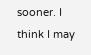sooner. I think I may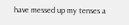have messed up my tenses a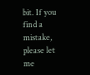bit. If you find a mistake, please let me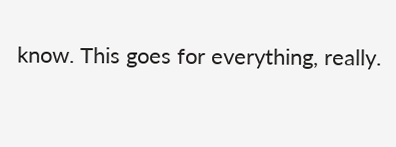know. This goes for everything, really.